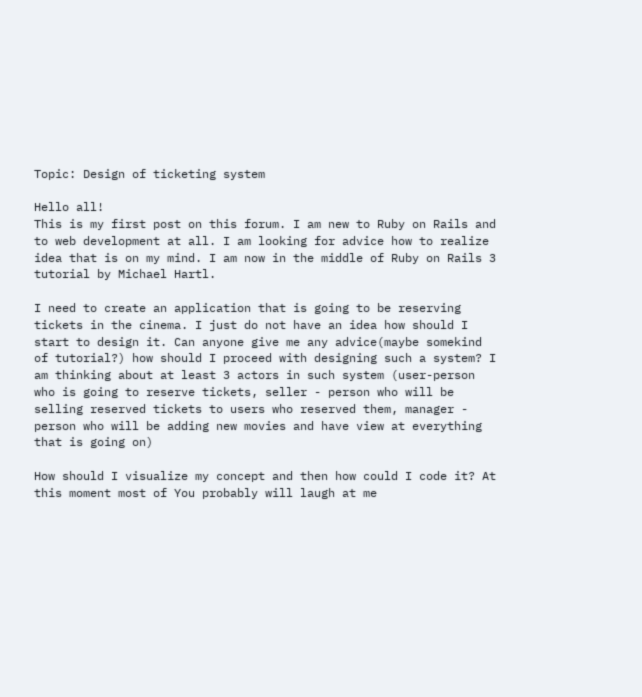Topic: Design of ticketing system

Hello all!
This is my first post on this forum. I am new to Ruby on Rails and to web development at all. I am looking for advice how to realize idea that is on my mind. I am now in the middle of Ruby on Rails 3 tutorial by Michael Hartl.

I need to create an application that is going to be reserving tickets in the cinema. I just do not have an idea how should I start to design it. Can anyone give me any advice(maybe somekind of tutorial?) how should I proceed with designing such a system? I am thinking about at least 3 actors in such system (user-person who is going to reserve tickets, seller - person who will be selling reserved tickets to users who reserved them, manager - person who will be adding new movies and have view at everything that is going on)

How should I visualize my concept and then how could I code it? At this moment most of You probably will laugh at me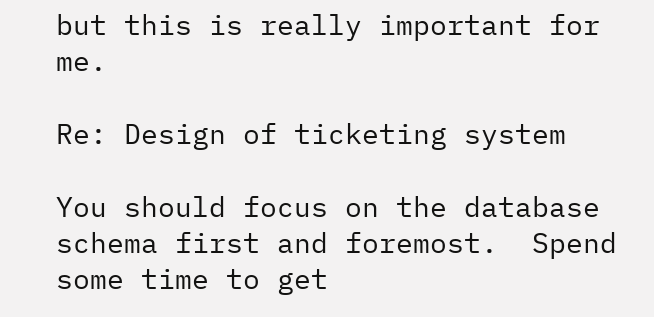but this is really important for me.

Re: Design of ticketing system

You should focus on the database schema first and foremost.  Spend some time to get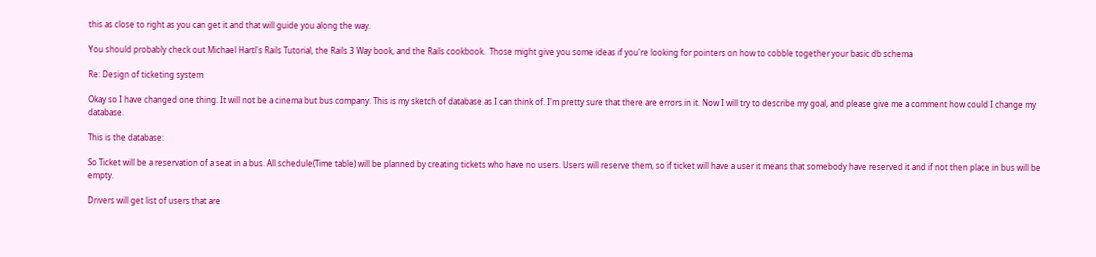this as close to right as you can get it and that will guide you along the way.

You should probably check out Michael Hartl's Rails Tutorial, the Rails 3 Way book, and the Rails cookbook.  Those might give you some ideas if you're looking for pointers on how to cobble together your basic db schema

Re: Design of ticketing system

Okay so I have changed one thing. It will not be a cinema but bus company. This is my sketch of database as I can think of. I'm pretty sure that there are errors in it. Now I will try to describe my goal, and please give me a comment how could I change my database.

This is the database:

So Ticket will be a reservation of a seat in a bus. All schedule(Time table) will be planned by creating tickets who have no users. Users will reserve them, so if ticket will have a user it means that somebody have reserved it and if not then place in bus will be empty.

Drivers will get list of users that are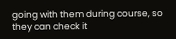going with them during course, so they can check it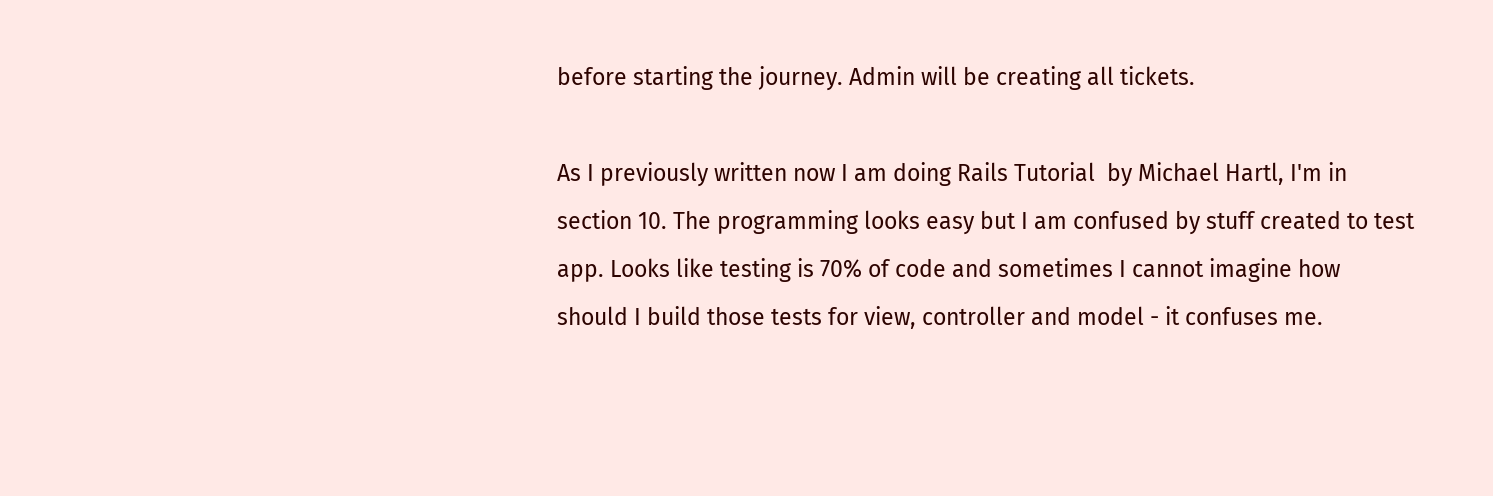before starting the journey. Admin will be creating all tickets.

As I previously written now I am doing Rails Tutorial  by Michael Hartl, I'm in section 10. The programming looks easy but I am confused by stuff created to test app. Looks like testing is 70% of code and sometimes I cannot imagine how should I build those tests for view, controller and model - it confuses me.